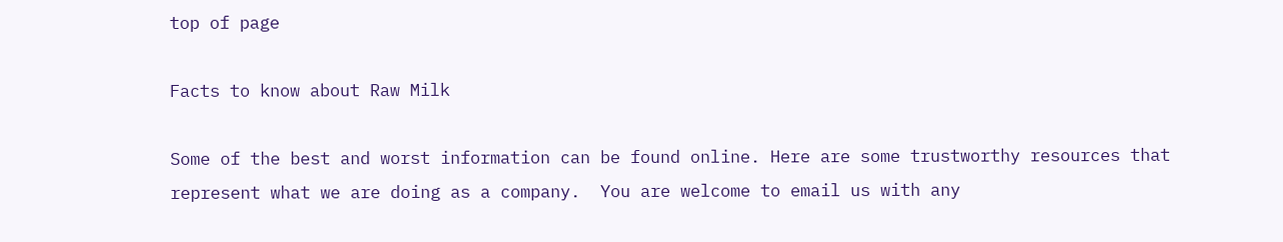top of page

Facts to know about Raw Milk

Some of the best and worst information can be found online. Here are some trustworthy resources that represent what we are doing as a company.  You are welcome to email us with any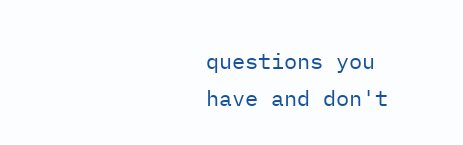questions you have and don't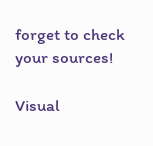forget to check your sources!

Visual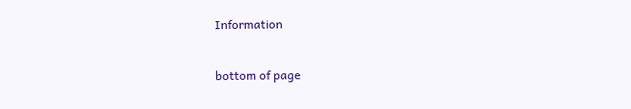Information

bottom of page